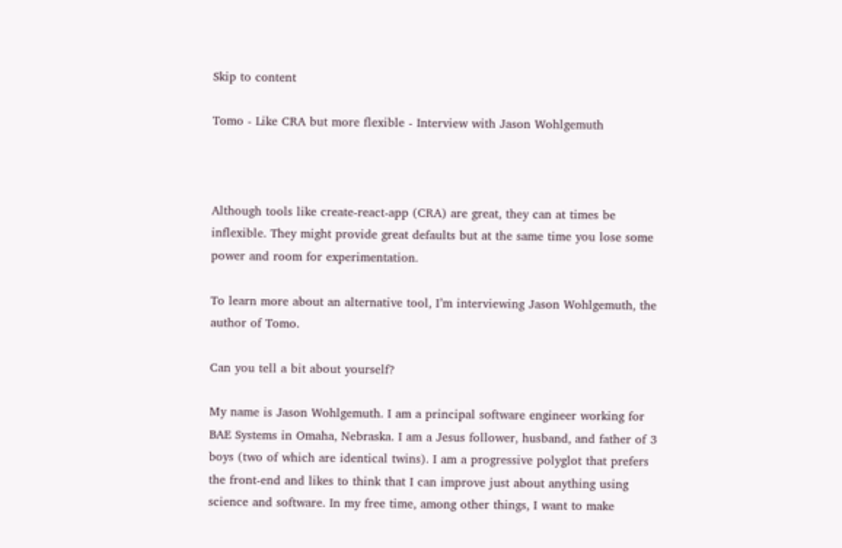Skip to content

Tomo - Like CRA but more flexible - Interview with Jason Wohlgemuth



Although tools like create-react-app (CRA) are great, they can at times be inflexible. They might provide great defaults but at the same time you lose some power and room for experimentation.

To learn more about an alternative tool, I’m interviewing Jason Wohlgemuth, the author of Tomo.

Can you tell a bit about yourself?

My name is Jason Wohlgemuth. I am a principal software engineer working for BAE Systems in Omaha, Nebraska. I am a Jesus follower, husband, and father of 3 boys (two of which are identical twins). I am a progressive polyglot that prefers the front-end and likes to think that I can improve just about anything using science and software. In my free time, among other things, I want to make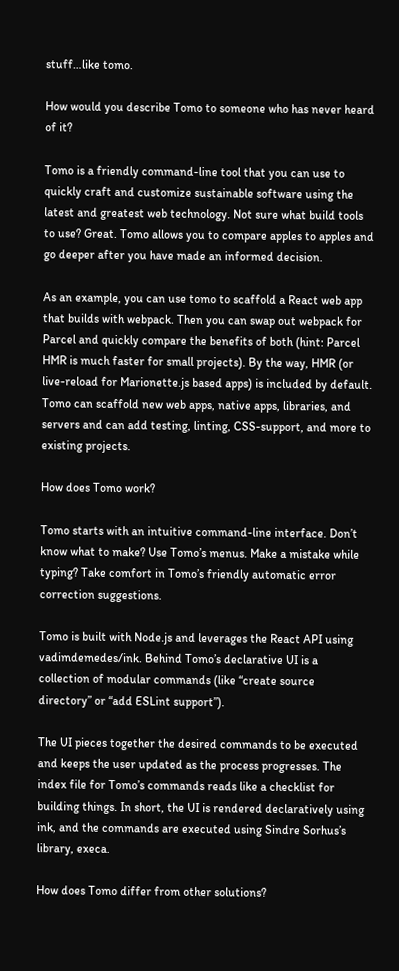stuff…like tomo.

How would you describe Tomo to someone who has never heard of it?

Tomo is a friendly command-line tool that you can use to quickly craft and customize sustainable software using the latest and greatest web technology. Not sure what build tools to use? Great. Tomo allows you to compare apples to apples and go deeper after you have made an informed decision.

As an example, you can use tomo to scaffold a React web app that builds with webpack. Then you can swap out webpack for Parcel and quickly compare the benefits of both (hint: Parcel HMR is much faster for small projects). By the way, HMR (or live-reload for Marionette.js based apps) is included by default. Tomo can scaffold new web apps, native apps, libraries, and servers and can add testing, linting, CSS-support, and more to existing projects.

How does Tomo work?

Tomo starts with an intuitive command-line interface. Don’t know what to make? Use Tomo’s menus. Make a mistake while typing? Take comfort in Tomo’s friendly automatic error correction suggestions.

Tomo is built with Node.js and leverages the React API using vadimdemedes/ink. Behind Tomo’s declarative UI is a collection of modular commands (like “create source directory” or “add ESLint support”).

The UI pieces together the desired commands to be executed and keeps the user updated as the process progresses. The index file for Tomo’s commands reads like a checklist for building things. In short, the UI is rendered declaratively using ink, and the commands are executed using Sindre Sorhus’s library, execa.

How does Tomo differ from other solutions?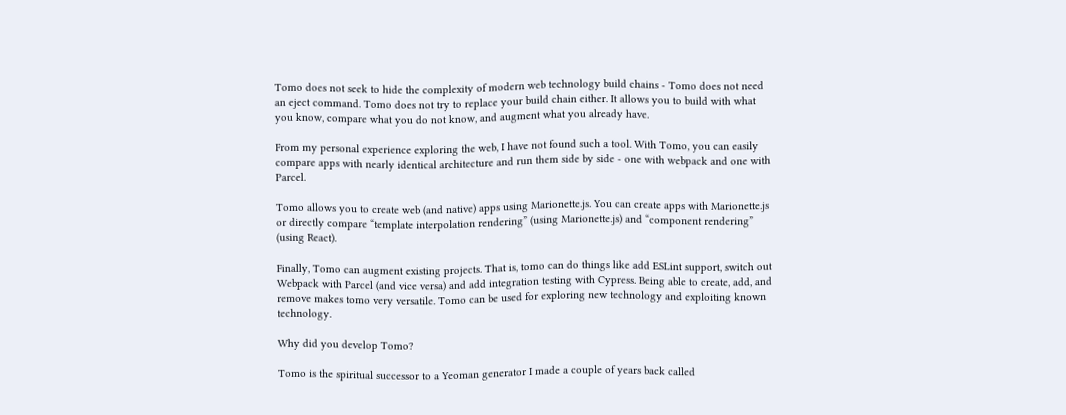Tomo does not seek to hide the complexity of modern web technology build chains - Tomo does not need an eject command. Tomo does not try to replace your build chain either. It allows you to build with what you know, compare what you do not know, and augment what you already have.

From my personal experience exploring the web, I have not found such a tool. With Tomo, you can easily compare apps with nearly identical architecture and run them side by side - one with webpack and one with Parcel.

Tomo allows you to create web (and native) apps using Marionette.js. You can create apps with Marionette.js or directly compare “template interpolation rendering” (using Marionette.js) and “component rendering” (using React).

Finally, Tomo can augment existing projects. That is, tomo can do things like add ESLint support, switch out Webpack with Parcel (and vice versa) and add integration testing with Cypress. Being able to create, add, and remove makes tomo very versatile. Tomo can be used for exploring new technology and exploiting known technology.

Why did you develop Tomo?

Tomo is the spiritual successor to a Yeoman generator I made a couple of years back called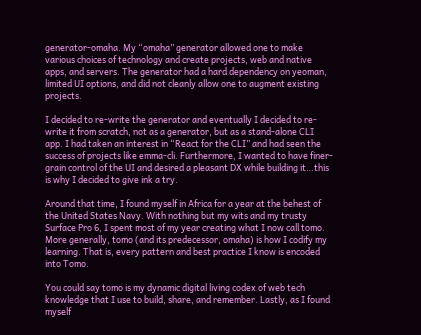generator-omaha. My “omaha” generator allowed one to make various choices of technology and create projects, web and native apps, and servers. The generator had a hard dependency on yeoman, limited UI options, and did not cleanly allow one to augment existing projects.

I decided to re-write the generator and eventually I decided to re-write it from scratch, not as a generator, but as a stand-alone CLI app. I had taken an interest in “React for the CLI” and had seen the success of projects like emma-cli. Furthermore, I wanted to have finer-grain control of the UI and desired a pleasant DX while building it…this is why I decided to give ink a try.

Around that time, I found myself in Africa for a year at the behest of the United States Navy. With nothing but my wits and my trusty Surface Pro 6, I spent most of my year creating what I now call tomo. More generally, tomo (and its predecessor, omaha) is how I codify my learning. That is, every pattern and best practice I know is encoded into Tomo.

You could say tomo is my dynamic digital living codex of web tech knowledge that I use to build, share, and remember. Lastly, as I found myself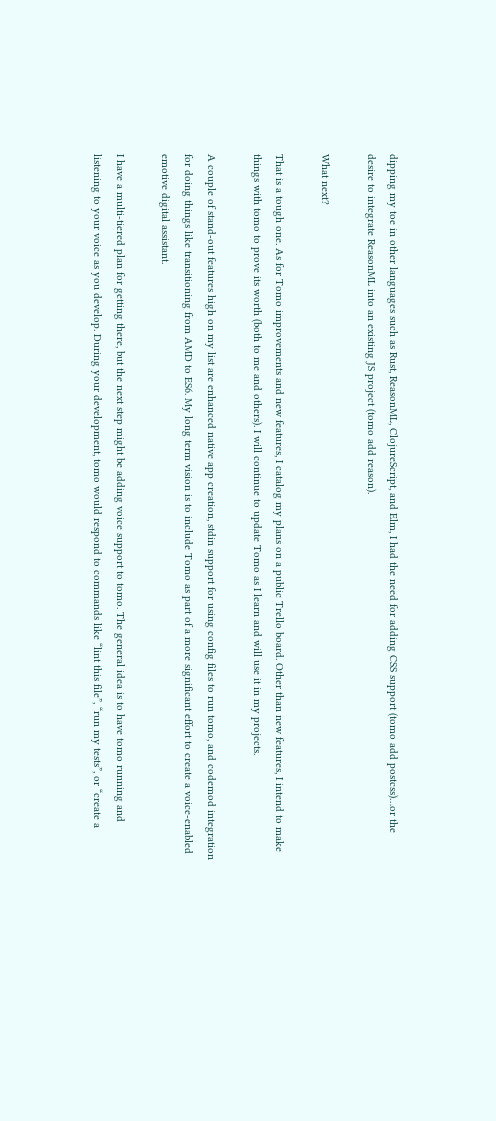dipping my toe in other languages such as Rust, ReasonML, ClojureScript, and Elm, I had the need for adding CSS support (tomo add postcss)…or the desire to integrate ReasonML into an existing JS project (tomo add reason).

What next?

That is a tough one. As for Tomo improvements and new features, I catalog my plans on a public Trello board. Other than new features, I intend to make things with tomo to prove its worth (both to me and others). I will continue to update Tomo as I learn and will use it in my projects.

A couple of stand-out features high on my list are enhanced native app creation, stdin support for using config files to run tomo, and codemod integration for doing things like transitioning from AMD to ES6. My long term vision is to include Tomo as part of a more significant effort to create a voice-enabled emotive digital assistant.

I have a multi-tiered plan for getting there, but the next step might be adding voice support to tomo. The general idea is to have tomo running and listening to your voice as you develop. During your development, tomo would respond to commands like “lint this file”, “run my tests”, or “create a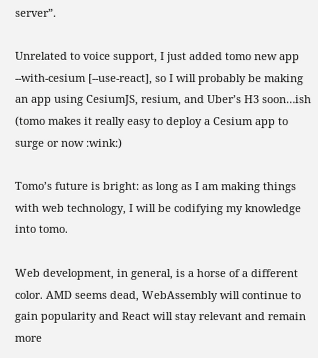server”.

Unrelated to voice support, I just added tomo new app --with-cesium [--use-react], so I will probably be making an app using CesiumJS, resium, and Uber’s H3 soon…ish (tomo makes it really easy to deploy a Cesium app to surge or now :wink:)

Tomo’s future is bright: as long as I am making things with web technology, I will be codifying my knowledge into tomo.

Web development, in general, is a horse of a different color. AMD seems dead, WebAssembly will continue to gain popularity and React will stay relevant and remain more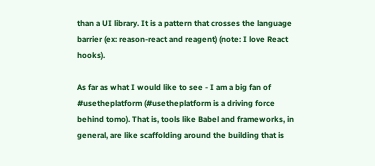than a UI library. It is a pattern that crosses the language barrier (ex: reason-react and reagent) (note: I love React hooks).

As far as what I would like to see - I am a big fan of #usetheplatform (#usetheplatform is a driving force behind tomo). That is, tools like Babel and frameworks, in general, are like scaffolding around the building that is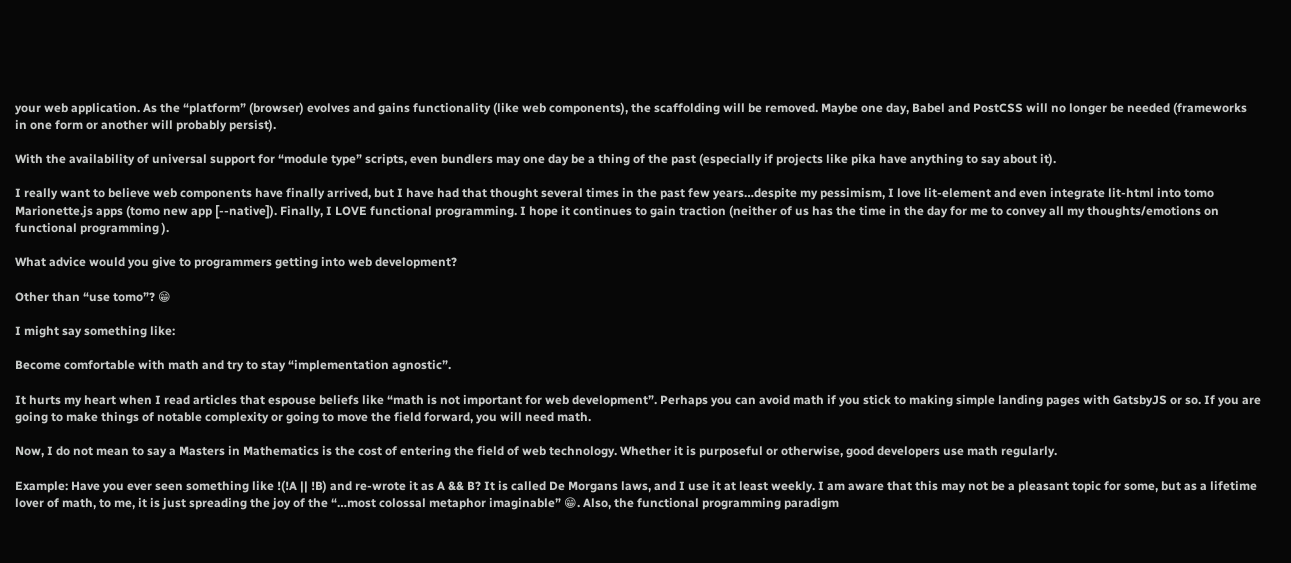your web application. As the “platform” (browser) evolves and gains functionality (like web components), the scaffolding will be removed. Maybe one day, Babel and PostCSS will no longer be needed (frameworks in one form or another will probably persist).

With the availability of universal support for “module type” scripts, even bundlers may one day be a thing of the past (especially if projects like pika have anything to say about it).

I really want to believe web components have finally arrived, but I have had that thought several times in the past few years…despite my pessimism, I love lit-element and even integrate lit-html into tomo Marionette.js apps (tomo new app [--native]). Finally, I LOVE functional programming. I hope it continues to gain traction (neither of us has the time in the day for me to convey all my thoughts/emotions on functional programming ).

What advice would you give to programmers getting into web development?

Other than “use tomo”? 😁

I might say something like:

Become comfortable with math and try to stay “implementation agnostic”.

It hurts my heart when I read articles that espouse beliefs like “math is not important for web development”. Perhaps you can avoid math if you stick to making simple landing pages with GatsbyJS or so. If you are going to make things of notable complexity or going to move the field forward, you will need math.

Now, I do not mean to say a Masters in Mathematics is the cost of entering the field of web technology. Whether it is purposeful or otherwise, good developers use math regularly.

Example: Have you ever seen something like !(!A || !B) and re-wrote it as A && B? It is called De Morgans laws, and I use it at least weekly. I am aware that this may not be a pleasant topic for some, but as a lifetime lover of math, to me, it is just spreading the joy of the “…most colossal metaphor imaginable” 😁. Also, the functional programming paradigm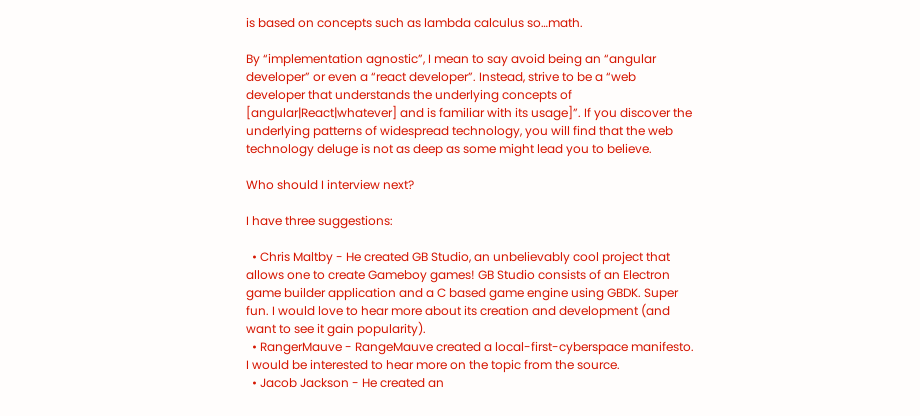is based on concepts such as lambda calculus so…math.

By “implementation agnostic”, I mean to say avoid being an “angular developer” or even a “react developer”. Instead, strive to be a “web developer that understands the underlying concepts of [angular|React|whatever] and is familiar with its usage]”. If you discover the underlying patterns of widespread technology, you will find that the web technology deluge is not as deep as some might lead you to believe.

Who should I interview next?

I have three suggestions:

  • Chris Maltby - He created GB Studio, an unbelievably cool project that allows one to create Gameboy games! GB Studio consists of an Electron game builder application and a C based game engine using GBDK. Super fun. I would love to hear more about its creation and development (and want to see it gain popularity).
  • RangerMauve - RangeMauve created a local-first-cyberspace manifesto. I would be interested to hear more on the topic from the source.
  • Jacob Jackson - He created an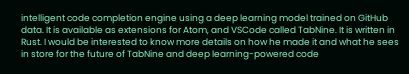intelligent code completion engine using a deep learning model trained on GitHub data. It is available as extensions for Atom, and VSCode called TabNine. It is written in Rust. I would be interested to know more details on how he made it and what he sees in store for the future of TabNine and deep learning-powered code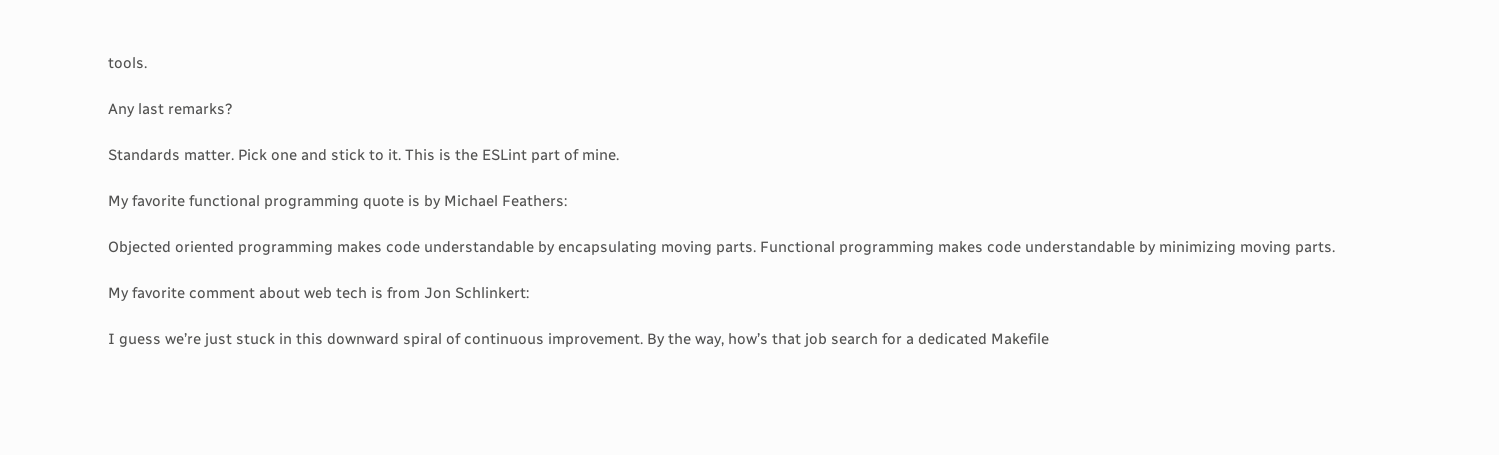tools.

Any last remarks?

Standards matter. Pick one and stick to it. This is the ESLint part of mine.

My favorite functional programming quote is by Michael Feathers:

Objected oriented programming makes code understandable by encapsulating moving parts. Functional programming makes code understandable by minimizing moving parts.

My favorite comment about web tech is from Jon Schlinkert:

I guess we’re just stuck in this downward spiral of continuous improvement. By the way, how’s that job search for a dedicated Makefile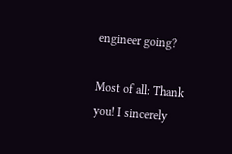engineer going?

Most of all: Thank you! I sincerely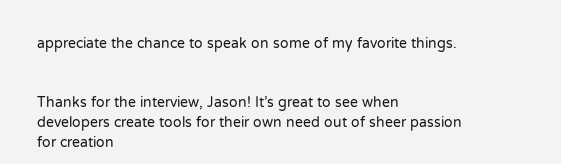appreciate the chance to speak on some of my favorite things.


Thanks for the interview, Jason! It’s great to see when developers create tools for their own need out of sheer passion for creation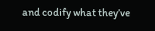and codify what they’ve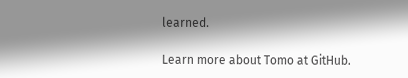learned.

Learn more about Tomo at GitHub.